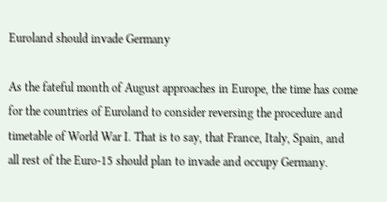Euroland should invade Germany

As the fateful month of August approaches in Europe, the time has come for the countries of Euroland to consider reversing the procedure and timetable of World War I. That is to say, that France, Italy, Spain, and all rest of the Euro-15 should plan to invade and occupy Germany.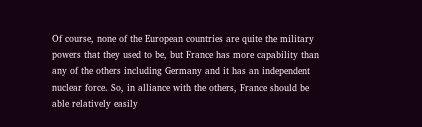Of course, none of the European countries are quite the military powers that they used to be, but France has more capability than any of the others including Germany and it has an independent nuclear force. So, in alliance with the others, France should be able relatively easily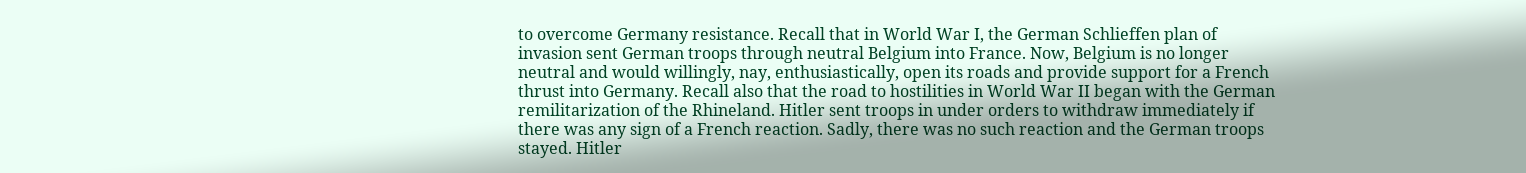to overcome Germany resistance. Recall that in World War I, the German Schlieffen plan of invasion sent German troops through neutral Belgium into France. Now, Belgium is no longer neutral and would willingly, nay, enthusiastically, open its roads and provide support for a French thrust into Germany. Recall also that the road to hostilities in World War II began with the German remilitarization of the Rhineland. Hitler sent troops in under orders to withdraw immediately if there was any sign of a French reaction. Sadly, there was no such reaction and the German troops stayed. Hitler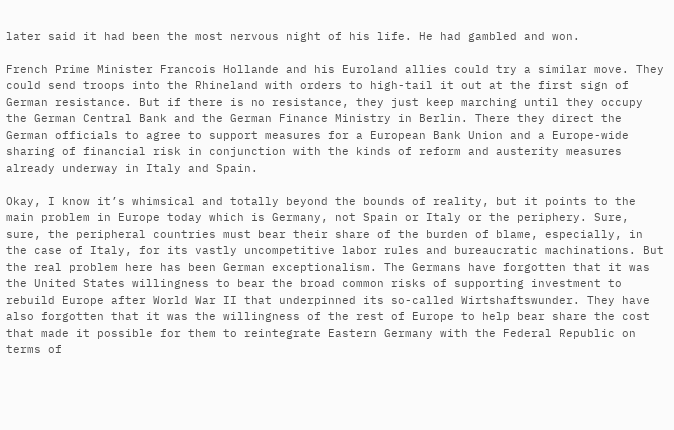later said it had been the most nervous night of his life. He had gambled and won.

French Prime Minister Francois Hollande and his Euroland allies could try a similar move. They could send troops into the Rhineland with orders to high-tail it out at the first sign of German resistance. But if there is no resistance, they just keep marching until they occupy the German Central Bank and the German Finance Ministry in Berlin. There they direct the German officials to agree to support measures for a European Bank Union and a Europe-wide sharing of financial risk in conjunction with the kinds of reform and austerity measures already underway in Italy and Spain.

Okay, I know it’s whimsical and totally beyond the bounds of reality, but it points to the main problem in Europe today which is Germany, not Spain or Italy or the periphery. Sure, sure, the peripheral countries must bear their share of the burden of blame, especially, in the case of Italy, for its vastly uncompetitive labor rules and bureaucratic machinations. But the real problem here has been German exceptionalism. The Germans have forgotten that it was the United States willingness to bear the broad common risks of supporting investment to rebuild Europe after World War II that underpinned its so-called Wirtshaftswunder. They have also forgotten that it was the willingness of the rest of Europe to help bear share the cost that made it possible for them to reintegrate Eastern Germany with the Federal Republic on terms of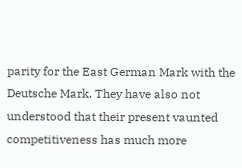parity for the East German Mark with the Deutsche Mark. They have also not understood that their present vaunted competitiveness has much more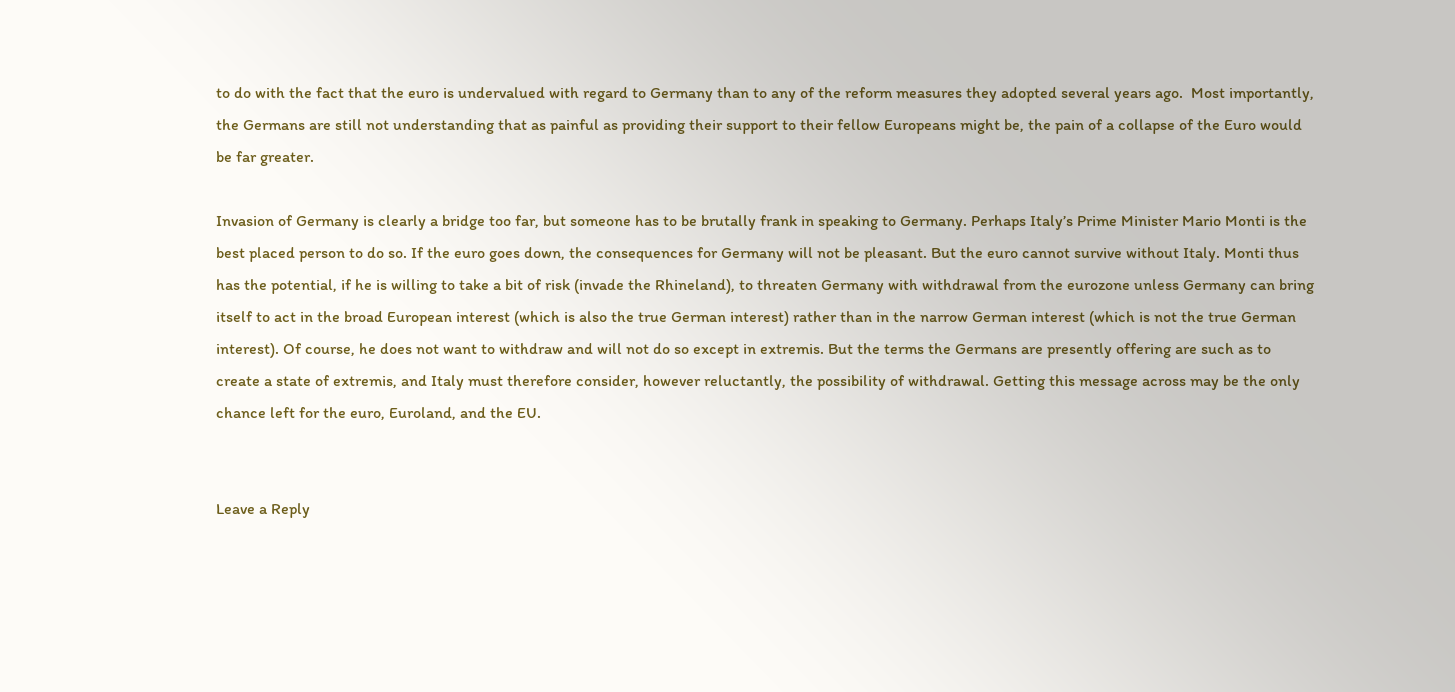to do with the fact that the euro is undervalued with regard to Germany than to any of the reform measures they adopted several years ago.  Most importantly, the Germans are still not understanding that as painful as providing their support to their fellow Europeans might be, the pain of a collapse of the Euro would be far greater.

Invasion of Germany is clearly a bridge too far, but someone has to be brutally frank in speaking to Germany. Perhaps Italy’s Prime Minister Mario Monti is the best placed person to do so. If the euro goes down, the consequences for Germany will not be pleasant. But the euro cannot survive without Italy. Monti thus has the potential, if he is willing to take a bit of risk (invade the Rhineland), to threaten Germany with withdrawal from the eurozone unless Germany can bring itself to act in the broad European interest (which is also the true German interest) rather than in the narrow German interest (which is not the true German interest). Of course, he does not want to withdraw and will not do so except in extremis. But the terms the Germans are presently offering are such as to create a state of extremis, and Italy must therefore consider, however reluctantly, the possibility of withdrawal. Getting this message across may be the only chance left for the euro, Euroland, and the EU.


Leave a Reply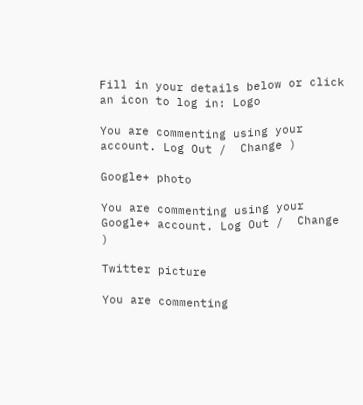Fill in your details below or click an icon to log in: Logo

You are commenting using your account. Log Out /  Change )

Google+ photo

You are commenting using your Google+ account. Log Out /  Change )

Twitter picture

You are commenting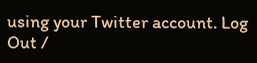using your Twitter account. Log Out /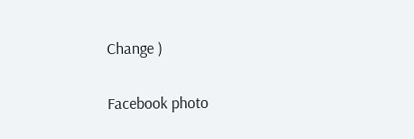Change )

Facebook photo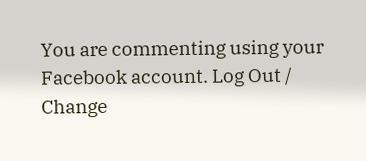You are commenting using your Facebook account. Log Out /  Change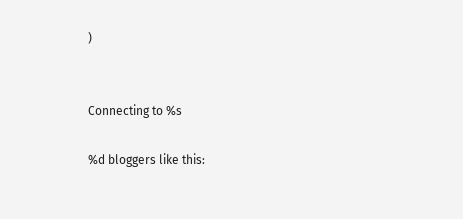)


Connecting to %s

%d bloggers like this: